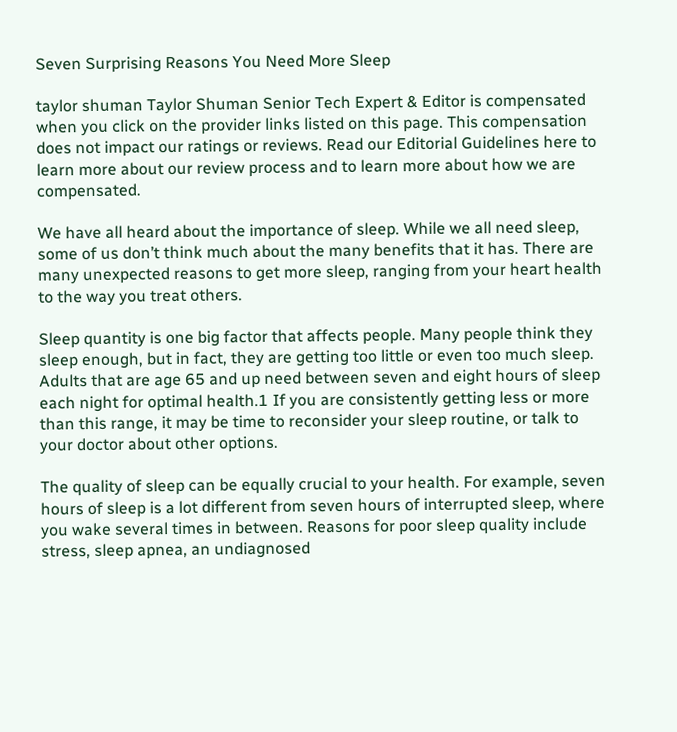Seven Surprising Reasons You Need More Sleep

taylor shuman Taylor Shuman Senior Tech Expert & Editor is compensated when you click on the provider links listed on this page. This compensation does not impact our ratings or reviews. Read our Editorial Guidelines here to learn more about our review process and to learn more about how we are compensated.

We have all heard about the importance of sleep. While we all need sleep, some of us don’t think much about the many benefits that it has. There are many unexpected reasons to get more sleep, ranging from your heart health to the way you treat others.

Sleep quantity is one big factor that affects people. Many people think they sleep enough, but in fact, they are getting too little or even too much sleep. Adults that are age 65 and up need between seven and eight hours of sleep each night for optimal health.1 If you are consistently getting less or more than this range, it may be time to reconsider your sleep routine, or talk to your doctor about other options.

The quality of sleep can be equally crucial to your health. For example, seven hours of sleep is a lot different from seven hours of interrupted sleep, where you wake several times in between. Reasons for poor sleep quality include stress, sleep apnea, an undiagnosed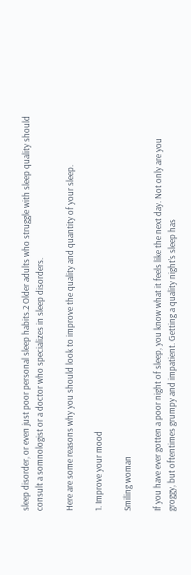sleep disorder, or even just poor personal sleep habits.2 Older adults who struggle with sleep quality should consult a somnologist or a doctor who specializes in sleep disorders.

Here are some reasons why you should look to improve the quality and quantity of your sleep.

1. Improve your mood

Smiling woman

If you have ever gotten a poor night of sleep, you know what it feels like the next day. Not only are you groggy, but oftentimes grumpy and impatient. Getting a quality night’s sleep has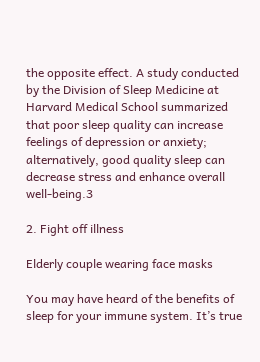the opposite effect. A study conducted by the Division of Sleep Medicine at Harvard Medical School summarized that poor sleep quality can increase feelings of depression or anxiety; alternatively, good quality sleep can decrease stress and enhance overall well-being.3

2. Fight off illness

Elderly couple wearing face masks

You may have heard of the benefits of sleep for your immune system. It’s true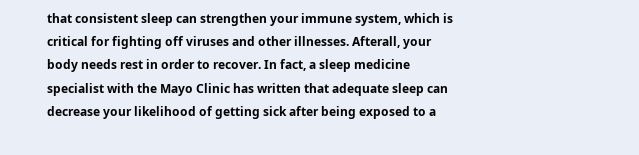that consistent sleep can strengthen your immune system, which is critical for fighting off viruses and other illnesses. Afterall, your body needs rest in order to recover. In fact, a sleep medicine specialist with the Mayo Clinic has written that adequate sleep can decrease your likelihood of getting sick after being exposed to a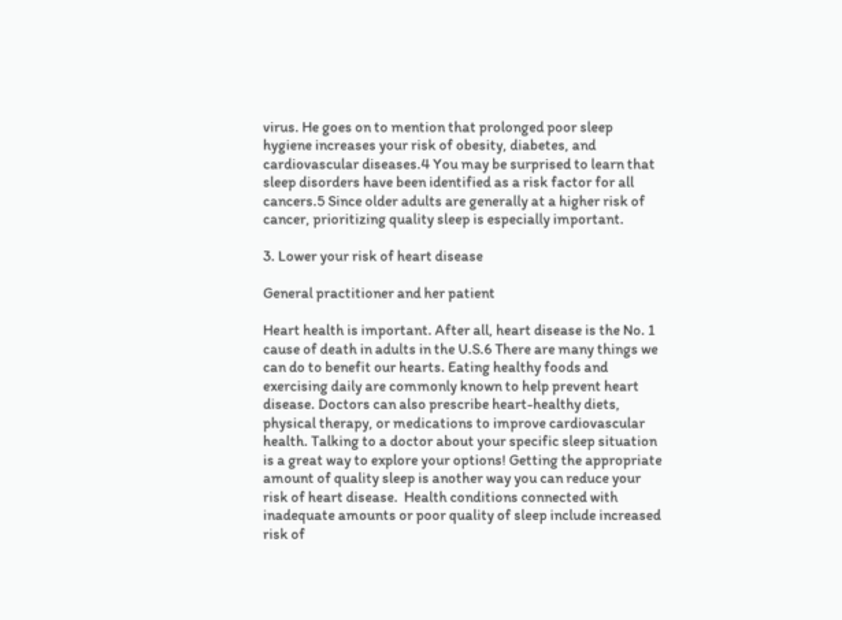virus. He goes on to mention that prolonged poor sleep hygiene increases your risk of obesity, diabetes, and cardiovascular diseases.4 You may be surprised to learn that sleep disorders have been identified as a risk factor for all cancers.5 Since older adults are generally at a higher risk of cancer, prioritizing quality sleep is especially important.

3. Lower your risk of heart disease

General practitioner and her patient

Heart health is important. After all, heart disease is the No. 1 cause of death in adults in the U.S.6 There are many things we can do to benefit our hearts. Eating healthy foods and exercising daily are commonly known to help prevent heart disease. Doctors can also prescribe heart-healthy diets, physical therapy, or medications to improve cardiovascular health. Talking to a doctor about your specific sleep situation is a great way to explore your options! Getting the appropriate amount of quality sleep is another way you can reduce your risk of heart disease.  Health conditions connected with inadequate amounts or poor quality of sleep include increased risk of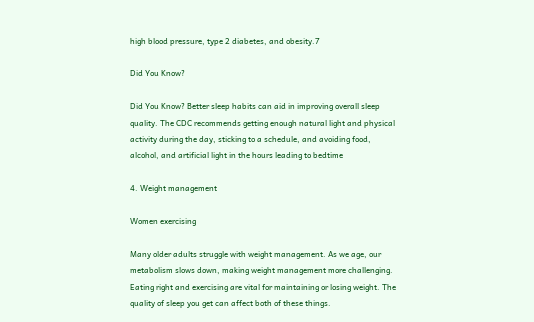high blood pressure, type 2 diabetes, and obesity.7

Did You Know?

Did You Know? Better sleep habits can aid in improving overall sleep quality. The CDC recommends getting enough natural light and physical activity during the day, sticking to a schedule, and avoiding food, alcohol, and artificial light in the hours leading to bedtime

4. Weight management

Women exercising

Many older adults struggle with weight management. As we age, our metabolism slows down, making weight management more challenging. Eating right and exercising are vital for maintaining or losing weight. The quality of sleep you get can affect both of these things.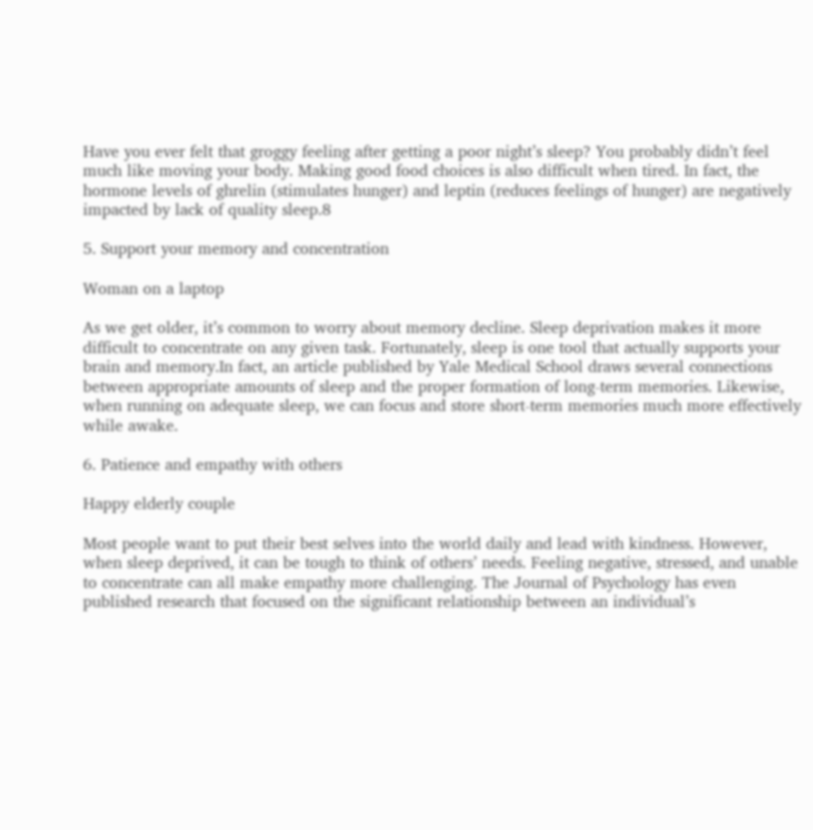Have you ever felt that groggy feeling after getting a poor night’s sleep? You probably didn’t feel much like moving your body. Making good food choices is also difficult when tired. In fact, the hormone levels of ghrelin (stimulates hunger) and leptin (reduces feelings of hunger) are negatively impacted by lack of quality sleep.8

5. Support your memory and concentration

Woman on a laptop

As we get older, it’s common to worry about memory decline. Sleep deprivation makes it more difficult to concentrate on any given task. Fortunately, sleep is one tool that actually supports your brain and memory.In fact, an article published by Yale Medical School draws several connections between appropriate amounts of sleep and the proper formation of long-term memories. Likewise, when running on adequate sleep, we can focus and store short-term memories much more effectively while awake.

6. Patience and empathy with others

Happy elderly couple

Most people want to put their best selves into the world daily and lead with kindness. However, when sleep deprived, it can be tough to think of others’ needs. Feeling negative, stressed, and unable to concentrate can all make empathy more challenging. The Journal of Psychology has even published research that focused on the significant relationship between an individual’s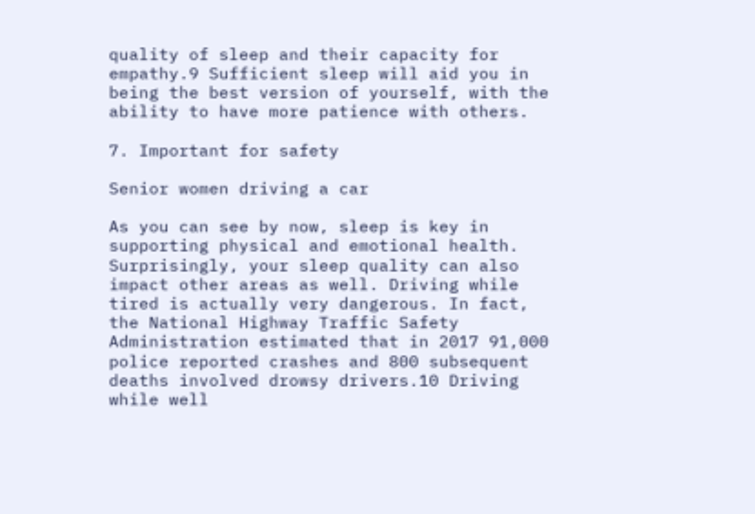quality of sleep and their capacity for empathy.9 Sufficient sleep will aid you in being the best version of yourself, with the ability to have more patience with others.

7. Important for safety

Senior women driving a car

As you can see by now, sleep is key in supporting physical and emotional health. Surprisingly, your sleep quality can also impact other areas as well. Driving while tired is actually very dangerous. In fact, the National Highway Traffic Safety Administration estimated that in 2017 91,000 police reported crashes and 800 subsequent deaths involved drowsy drivers.10 Driving while well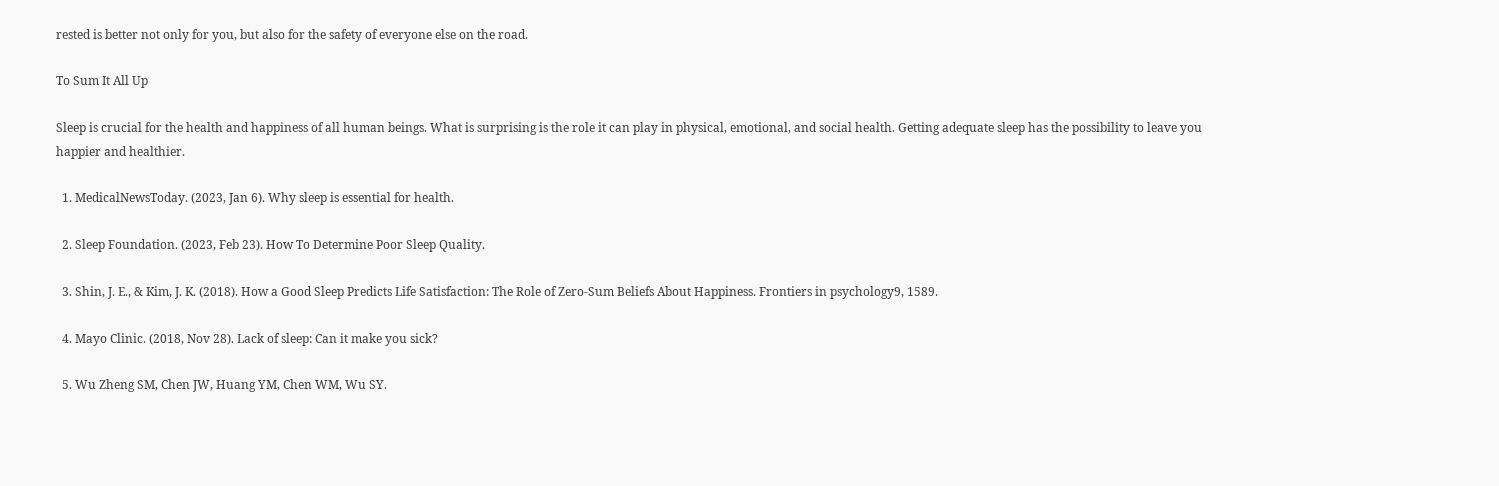rested is better not only for you, but also for the safety of everyone else on the road.

To Sum It All Up

Sleep is crucial for the health and happiness of all human beings. What is surprising is the role it can play in physical, emotional, and social health. Getting adequate sleep has the possibility to leave you happier and healthier.

  1. MedicalNewsToday. (2023, Jan 6). Why sleep is essential for health.

  2. Sleep Foundation. (2023, Feb 23). How To Determine Poor Sleep Quality.

  3. Shin, J. E., & Kim, J. K. (2018). How a Good Sleep Predicts Life Satisfaction: The Role of Zero-Sum Beliefs About Happiness. Frontiers in psychology9, 1589.

  4. Mayo Clinic. (2018, Nov 28). Lack of sleep: Can it make you sick?

  5. Wu Zheng SM, Chen JW, Huang YM, Chen WM, Wu SY.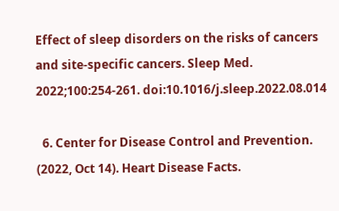Effect of sleep disorders on the risks of cancers and site-specific cancers. Sleep Med. 2022;100:254-261. doi:10.1016/j.sleep.2022.08.014

  6. Center for Disease Control and Prevention. (2022, Oct 14). Heart Disease Facts.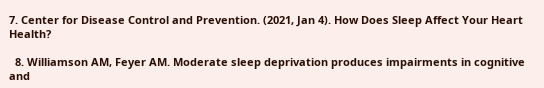7. Center for Disease Control and Prevention. (2021, Jan 4). How Does Sleep Affect Your Heart Health?

  8. Williamson AM, Feyer AM. Moderate sleep deprivation produces impairments in cognitive and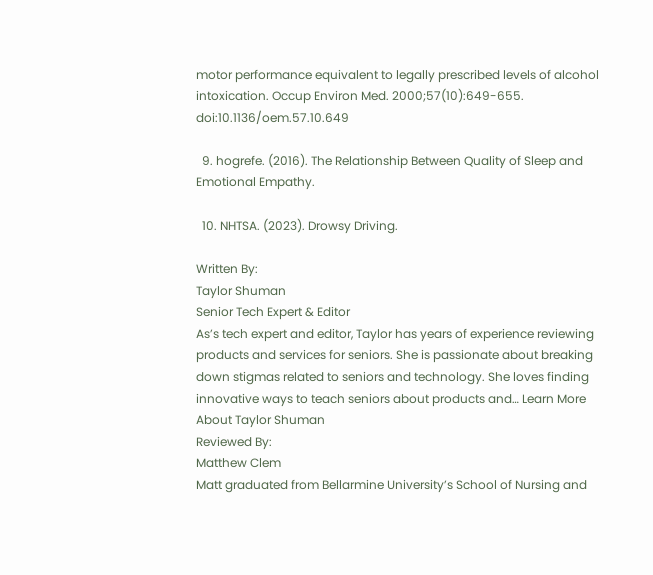motor performance equivalent to legally prescribed levels of alcohol intoxication. Occup Environ Med. 2000;57(10):649-655. doi:10.1136/oem.57.10.649

  9. hogrefe. (2016). The Relationship Between Quality of Sleep and Emotional Empathy.

  10. NHTSA. (2023). Drowsy Driving.

Written By:
Taylor Shuman
Senior Tech Expert & Editor
As’s tech expert and editor, Taylor has years of experience reviewing products and services for seniors. She is passionate about breaking down stigmas related to seniors and technology. She loves finding innovative ways to teach seniors about products and… Learn More About Taylor Shuman
Reviewed By:
Matthew Clem
Matt graduated from Bellarmine University’s School of Nursing and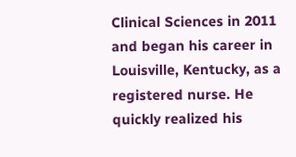Clinical Sciences in 2011 and began his career in Louisville, Kentucky, as a registered nurse. He quickly realized his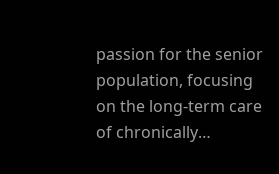passion for the senior population, focusing on the long-term care of chronically…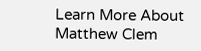Learn More About Matthew Clem